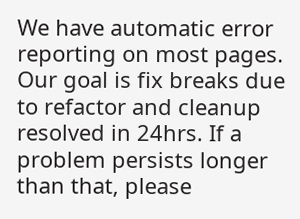We have automatic error reporting on most pages. Our goal is fix breaks due to refactor and cleanup resolved in 24hrs. If a problem persists longer than that, please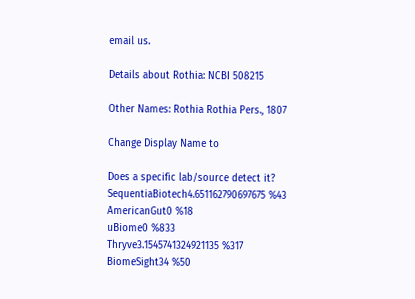email us.

Details about Rothia: NCBI 508215

Other Names: Rothia Rothia Pers., 1807

Change Display Name to

Does a specific lab/source detect it?
SequentiaBiotech4.651162790697675 %43
AmericanGut0 %18
uBiome0 %833
Thryve3.1545741324921135 %317
BiomeSight34 %50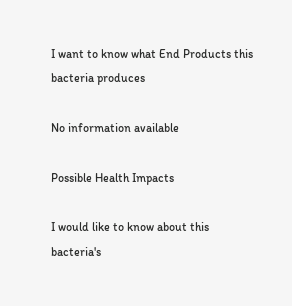I want to know what End Products this bacteria produces

No information available

Possible Health Impacts

I would like to know about this bacteria's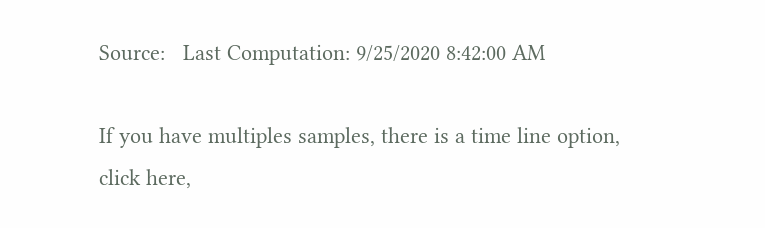Source:   Last Computation: 9/25/2020 8:42:00 AM

If you have multiples samples, there is a time line option, click here,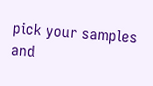pick your samples and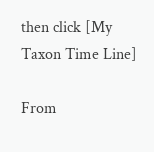then click [My Taxon Time Line]

From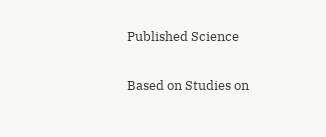Published Science

Based on Studies on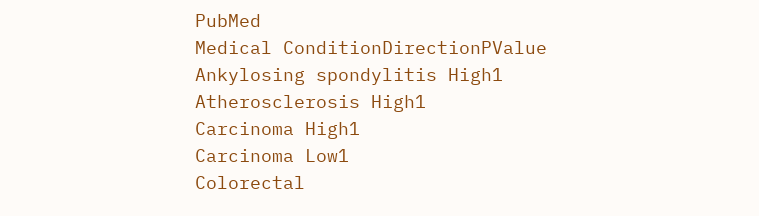PubMed
Medical ConditionDirectionPValue
Ankylosing spondylitis High1
Atherosclerosis High1
Carcinoma High1
Carcinoma Low1
Colorectal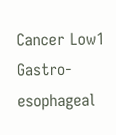Cancer Low1
Gastro-esophageal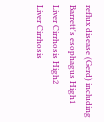reflux disease (Gerd) including Barrett's esophagus High1
Liver Cirrhosis High2
Liver Cirrhosis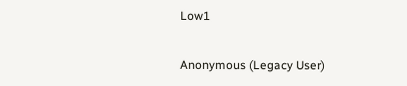Low1

Anonymous (Legacy User)